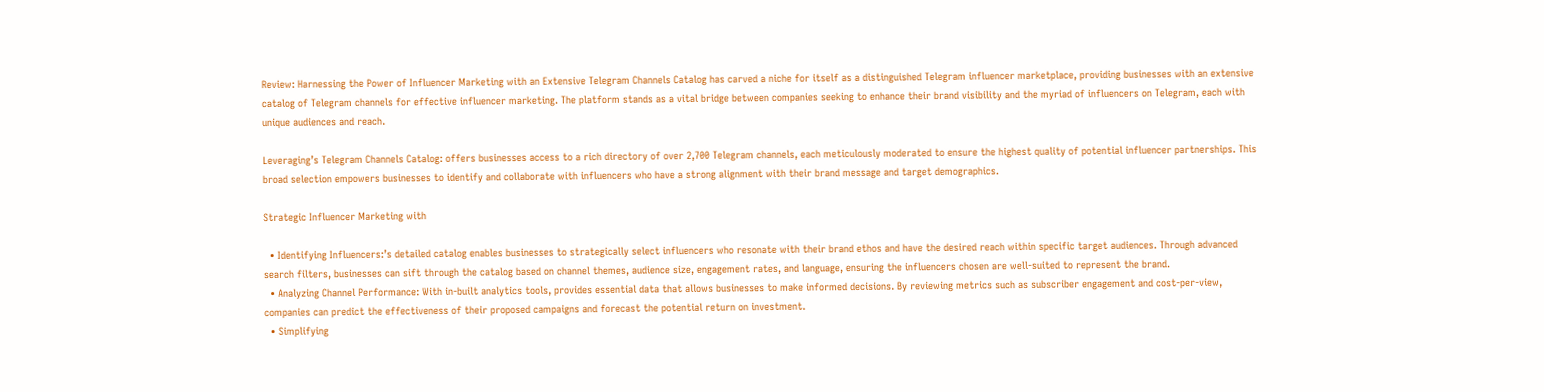Review: Harnessing the Power of Influencer Marketing with an Extensive Telegram Channels Catalog has carved a niche for itself as a distinguished Telegram influencer marketplace, providing businesses with an extensive catalog of Telegram channels for effective influencer marketing. The platform stands as a vital bridge between companies seeking to enhance their brand visibility and the myriad of influencers on Telegram, each with unique audiences and reach.

Leveraging’s Telegram Channels Catalog: offers businesses access to a rich directory of over 2,700 Telegram channels, each meticulously moderated to ensure the highest quality of potential influencer partnerships. This broad selection empowers businesses to identify and collaborate with influencers who have a strong alignment with their brand message and target demographics.

Strategic Influencer Marketing with

  • Identifying Influencers:’s detailed catalog enables businesses to strategically select influencers who resonate with their brand ethos and have the desired reach within specific target audiences. Through advanced search filters, businesses can sift through the catalog based on channel themes, audience size, engagement rates, and language, ensuring the influencers chosen are well-suited to represent the brand.
  • Analyzing Channel Performance: With in-built analytics tools, provides essential data that allows businesses to make informed decisions. By reviewing metrics such as subscriber engagement and cost-per-view, companies can predict the effectiveness of their proposed campaigns and forecast the potential return on investment.
  • Simplifying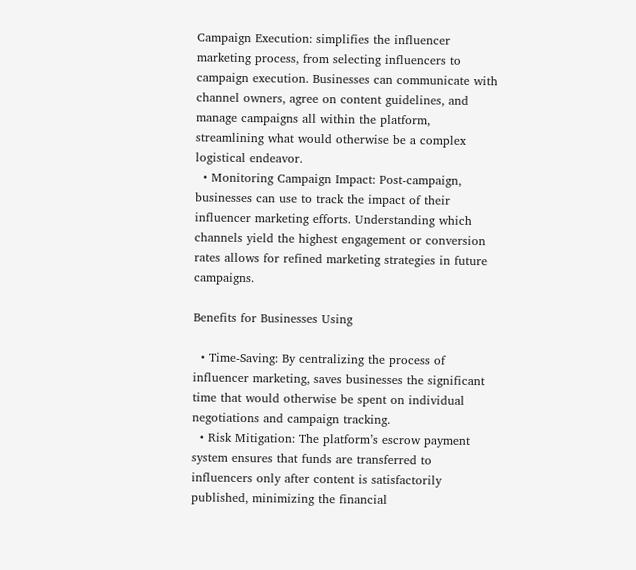Campaign Execution: simplifies the influencer marketing process, from selecting influencers to campaign execution. Businesses can communicate with channel owners, agree on content guidelines, and manage campaigns all within the platform, streamlining what would otherwise be a complex logistical endeavor.
  • Monitoring Campaign Impact: Post-campaign, businesses can use to track the impact of their influencer marketing efforts. Understanding which channels yield the highest engagement or conversion rates allows for refined marketing strategies in future campaigns.

Benefits for Businesses Using

  • Time-Saving: By centralizing the process of influencer marketing, saves businesses the significant time that would otherwise be spent on individual negotiations and campaign tracking.
  • Risk Mitigation: The platform’s escrow payment system ensures that funds are transferred to influencers only after content is satisfactorily published, minimizing the financial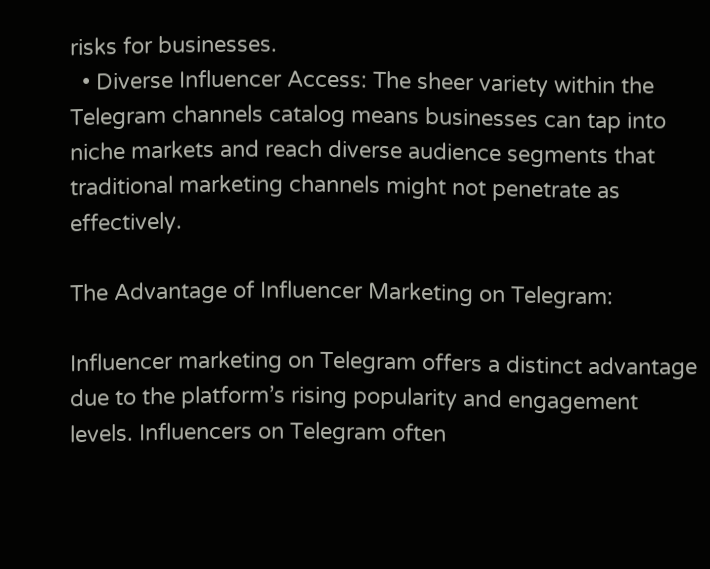risks for businesses.
  • Diverse Influencer Access: The sheer variety within the Telegram channels catalog means businesses can tap into niche markets and reach diverse audience segments that traditional marketing channels might not penetrate as effectively.

The Advantage of Influencer Marketing on Telegram:

Influencer marketing on Telegram offers a distinct advantage due to the platform’s rising popularity and engagement levels. Influencers on Telegram often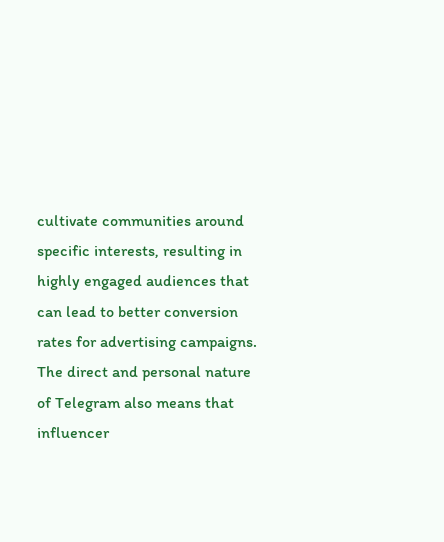cultivate communities around specific interests, resulting in highly engaged audiences that can lead to better conversion rates for advertising campaigns. The direct and personal nature of Telegram also means that influencer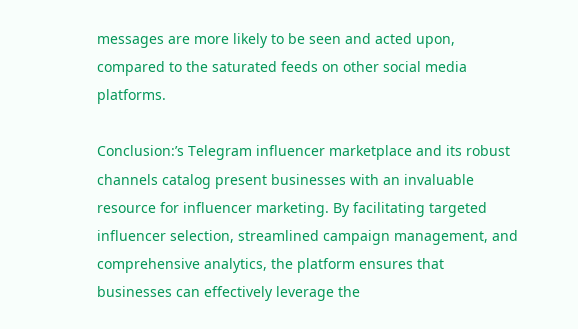messages are more likely to be seen and acted upon, compared to the saturated feeds on other social media platforms.

Conclusion:’s Telegram influencer marketplace and its robust channels catalog present businesses with an invaluable resource for influencer marketing. By facilitating targeted influencer selection, streamlined campaign management, and comprehensive analytics, the platform ensures that businesses can effectively leverage the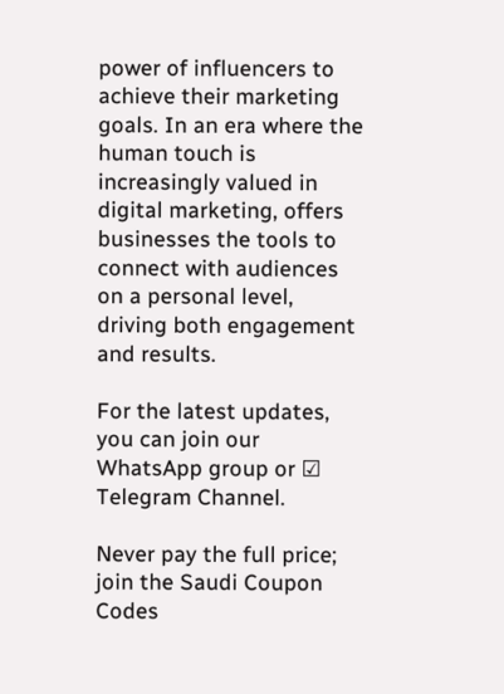power of influencers to achieve their marketing goals. In an era where the human touch is increasingly valued in digital marketing, offers businesses the tools to connect with audiences on a personal level, driving both engagement and results.

For the latest updates, you can join our WhatsApp group or ☑ Telegram Channel.

Never pay the full price; join the Saudi Coupon Codes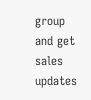group and get sales updates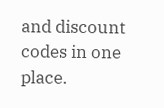and discount codes in one place.